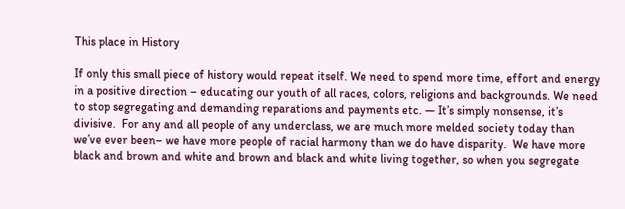This place in History

If only this small piece of history would repeat itself. We need to spend more time, effort and energy in a positive direction – educating our youth of all races, colors, religions and backgrounds. We need to stop segregating and demanding reparations and payments etc. — It’s simply nonsense, it’s divisive.  For any and all people of any underclass, we are much more melded society today than we’ve ever been– we have more people of racial harmony than we do have disparity.  We have more black and brown and white and brown and black and white living together, so when you segregate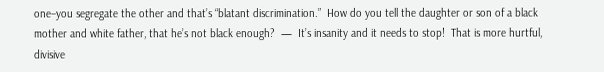one–you segregate the other and that’s “blatant discrimination.”  How do you tell the daughter or son of a black mother and white father, that he’s not black enough?  —  It’s insanity and it needs to stop!  That is more hurtful, divisive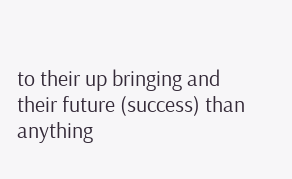to their up bringing and their future (success) than anything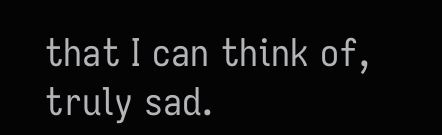that I can think of, truly sad.